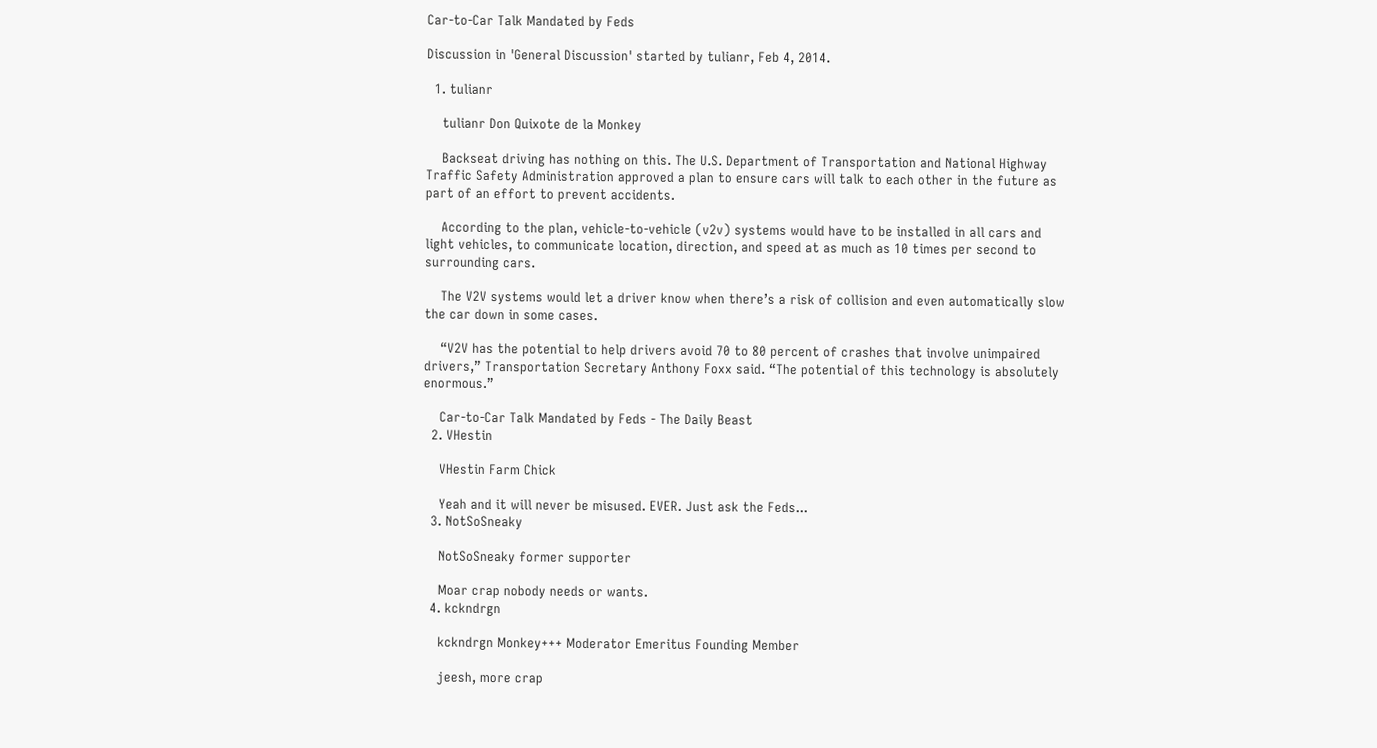Car-to-Car Talk Mandated by Feds

Discussion in 'General Discussion' started by tulianr, Feb 4, 2014.

  1. tulianr

    tulianr Don Quixote de la Monkey

    Backseat driving has nothing on this. The U.S. Department of Transportation and National Highway Traffic Safety Administration approved a plan to ensure cars will talk to each other in the future as part of an effort to prevent accidents.

    According to the plan, vehicle-to-vehicle (v2v) systems would have to be installed in all cars and light vehicles, to communicate location, direction, and speed at as much as 10 times per second to surrounding cars.

    The V2V systems would let a driver know when there’s a risk of collision and even automatically slow the car down in some cases.

    “V2V has the potential to help drivers avoid 70 to 80 percent of crashes that involve unimpaired drivers,” Transportation Secretary Anthony Foxx said. “The potential of this technology is absolutely enormous.”

    Car-to-Car Talk Mandated by Feds - The Daily Beast
  2. VHestin

    VHestin Farm Chick

    Yeah and it will never be misused. EVER. Just ask the Feds...
  3. NotSoSneaky

    NotSoSneaky former supporter

    Moar crap nobody needs or wants.
  4. kckndrgn

    kckndrgn Monkey+++ Moderator Emeritus Founding Member

    jeesh, more crap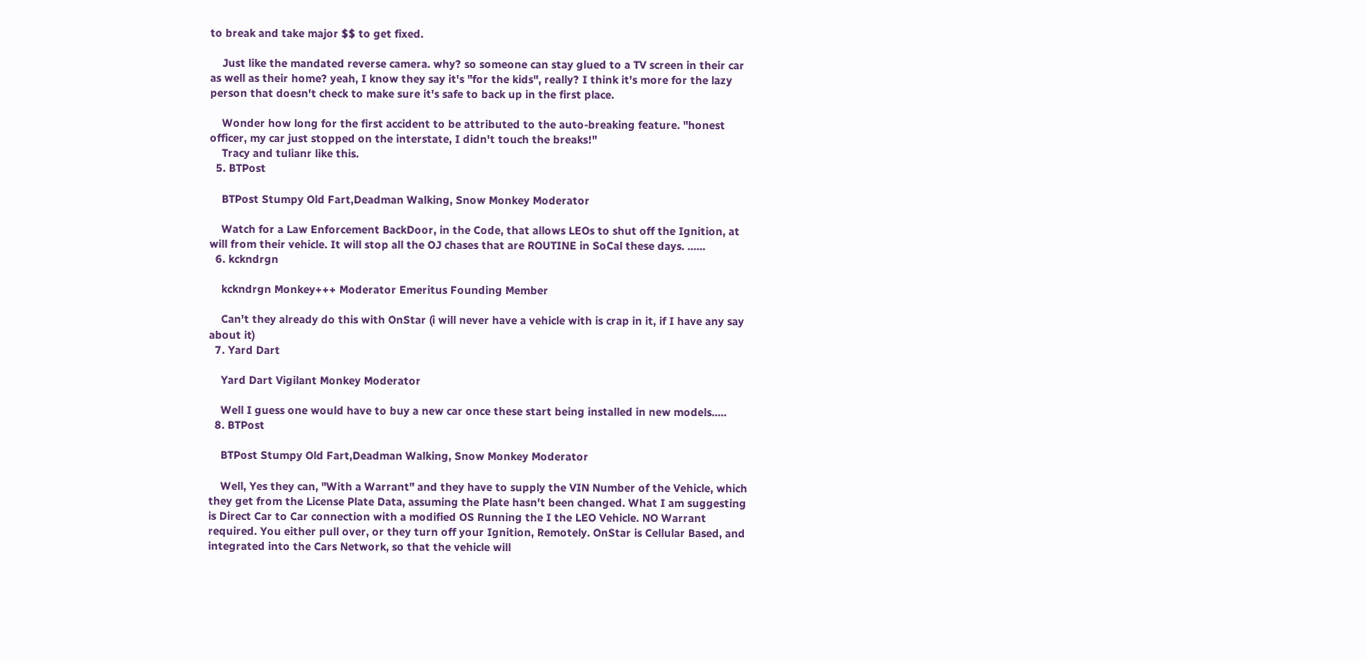to break and take major $$ to get fixed.

    Just like the mandated reverse camera. why? so someone can stay glued to a TV screen in their car as well as their home? yeah, I know they say it's "for the kids", really? I think it's more for the lazy person that doesn't check to make sure it's safe to back up in the first place.

    Wonder how long for the first accident to be attributed to the auto-breaking feature. "honest officer, my car just stopped on the interstate, I didn't touch the breaks!"
    Tracy and tulianr like this.
  5. BTPost

    BTPost Stumpy Old Fart,Deadman Walking, Snow Monkey Moderator

    Watch for a Law Enforcement BackDoor, in the Code, that allows LEOs to shut off the Ignition, at will from their vehicle. It will stop all the OJ chases that are ROUTINE in SoCal these days. ......
  6. kckndrgn

    kckndrgn Monkey+++ Moderator Emeritus Founding Member

    Can't they already do this with OnStar (i will never have a vehicle with is crap in it, if I have any say about it)
  7. Yard Dart

    Yard Dart Vigilant Monkey Moderator

    Well I guess one would have to buy a new car once these start being installed in new models.....
  8. BTPost

    BTPost Stumpy Old Fart,Deadman Walking, Snow Monkey Moderator

    Well, Yes they can, "With a Warrant" and they have to supply the VIN Number of the Vehicle, which they get from the License Plate Data, assuming the Plate hasn't been changed. What I am suggesting is Direct Car to Car connection with a modified OS Running the I the LEO Vehicle. NO Warrant required. You either pull over, or they turn off your Ignition, Remotely. OnStar is Cellular Based, and integrated into the Cars Network, so that the vehicle will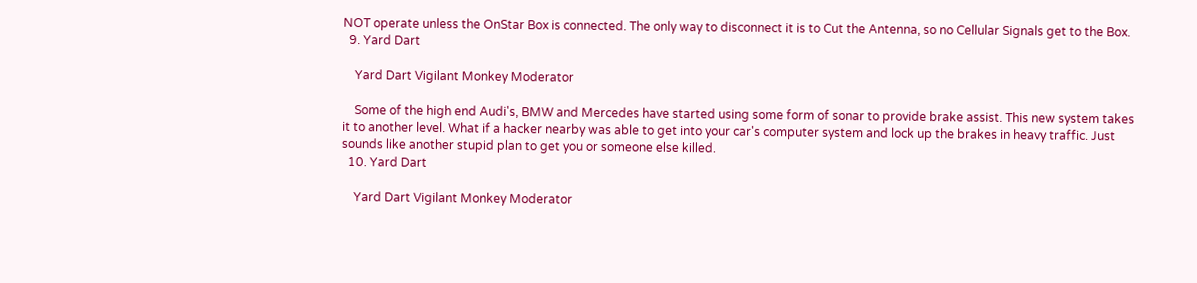NOT operate unless the OnStar Box is connected. The only way to disconnect it is to Cut the Antenna, so no Cellular Signals get to the Box.
  9. Yard Dart

    Yard Dart Vigilant Monkey Moderator

    Some of the high end Audi's, BMW and Mercedes have started using some form of sonar to provide brake assist. This new system takes it to another level. What if a hacker nearby was able to get into your car's computer system and lock up the brakes in heavy traffic. Just sounds like another stupid plan to get you or someone else killed.
  10. Yard Dart

    Yard Dart Vigilant Monkey Moderator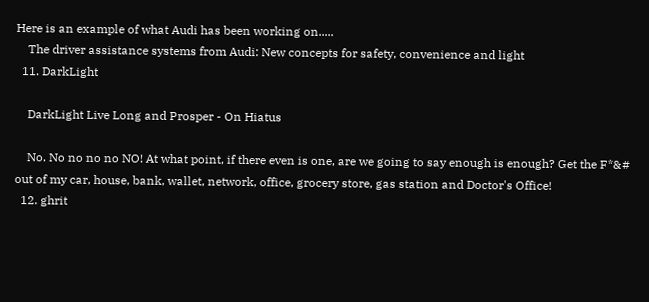Here is an example of what Audi has been working on.....
    The driver assistance systems from Audi: New concepts for safety, convenience and light
  11. DarkLight

    DarkLight Live Long and Prosper - On Hiatus

    No. No no no no NO! At what point, if there even is one, are we going to say enough is enough? Get the F*&# out of my car, house, bank, wallet, network, office, grocery store, gas station and Doctor's Office!
  12. ghrit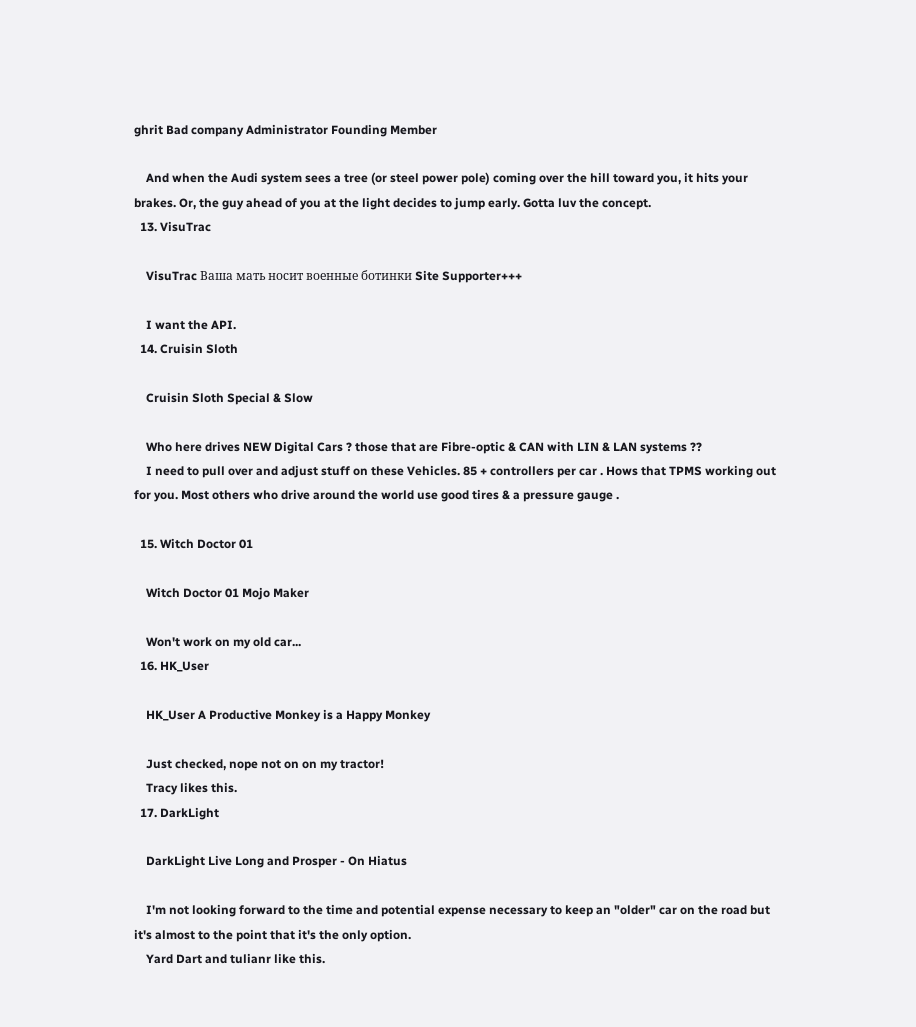ghrit Bad company Administrator Founding Member

    And when the Audi system sees a tree (or steel power pole) coming over the hill toward you, it hits your brakes. Or, the guy ahead of you at the light decides to jump early. Gotta luv the concept.
  13. VisuTrac

    VisuTrac Ваша мать носит военные ботинки Site Supporter+++

    I want the API.
  14. Cruisin Sloth

    Cruisin Sloth Special & Slow

    Who here drives NEW Digital Cars ? those that are Fibre-optic & CAN with LIN & LAN systems ??
    I need to pull over and adjust stuff on these Vehicles. 85 + controllers per car . Hows that TPMS working out for you. Most others who drive around the world use good tires & a pressure gauge .

  15. Witch Doctor 01

    Witch Doctor 01 Mojo Maker

    Won't work on my old car...
  16. HK_User

    HK_User A Productive Monkey is a Happy Monkey

    Just checked, nope not on on my tractor!
    Tracy likes this.
  17. DarkLight

    DarkLight Live Long and Prosper - On Hiatus

    I'm not looking forward to the time and potential expense necessary to keep an "older" car on the road but it's almost to the point that it's the only option.
    Yard Dart and tulianr like this.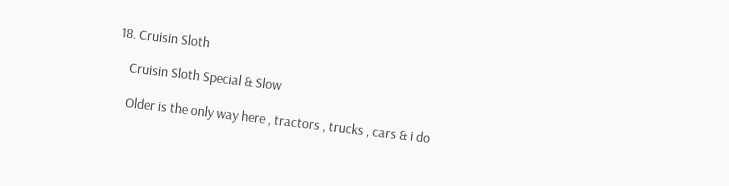18. Cruisin Sloth

    Cruisin Sloth Special & Slow

    Older is the only way here , tractors , trucks , cars & i do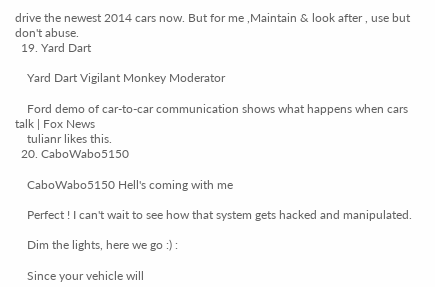drive the newest 2014 cars now. But for me ,Maintain & look after , use but don't abuse.
  19. Yard Dart

    Yard Dart Vigilant Monkey Moderator

    Ford demo of car-to-car communication shows what happens when cars talk | Fox News
    tulianr likes this.
  20. CaboWabo5150

    CaboWabo5150 Hell's coming with me

    Perfect ! I can't wait to see how that system gets hacked and manipulated.

    Dim the lights, here we go :) :

    Since your vehicle will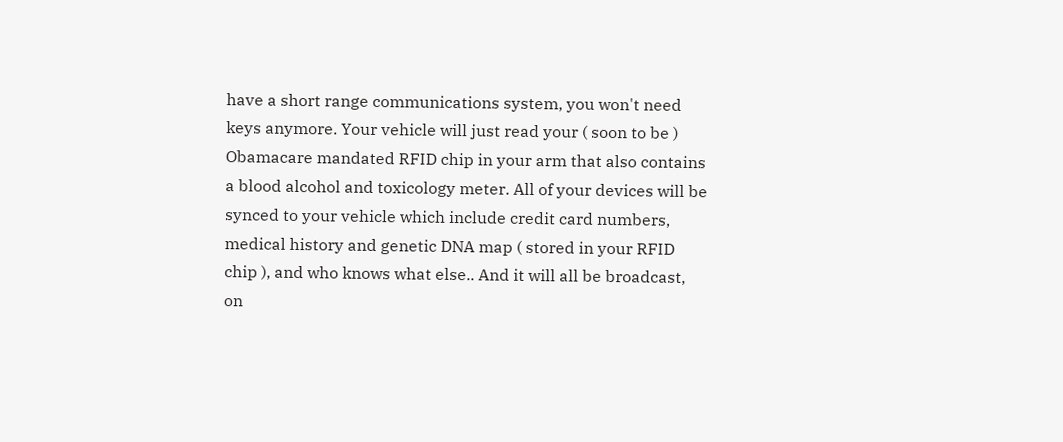have a short range communications system, you won't need keys anymore. Your vehicle will just read your ( soon to be ) Obamacare mandated RFID chip in your arm that also contains a blood alcohol and toxicology meter. All of your devices will be synced to your vehicle which include credit card numbers, medical history and genetic DNA map ( stored in your RFID chip ), and who knows what else.. And it will all be broadcast, on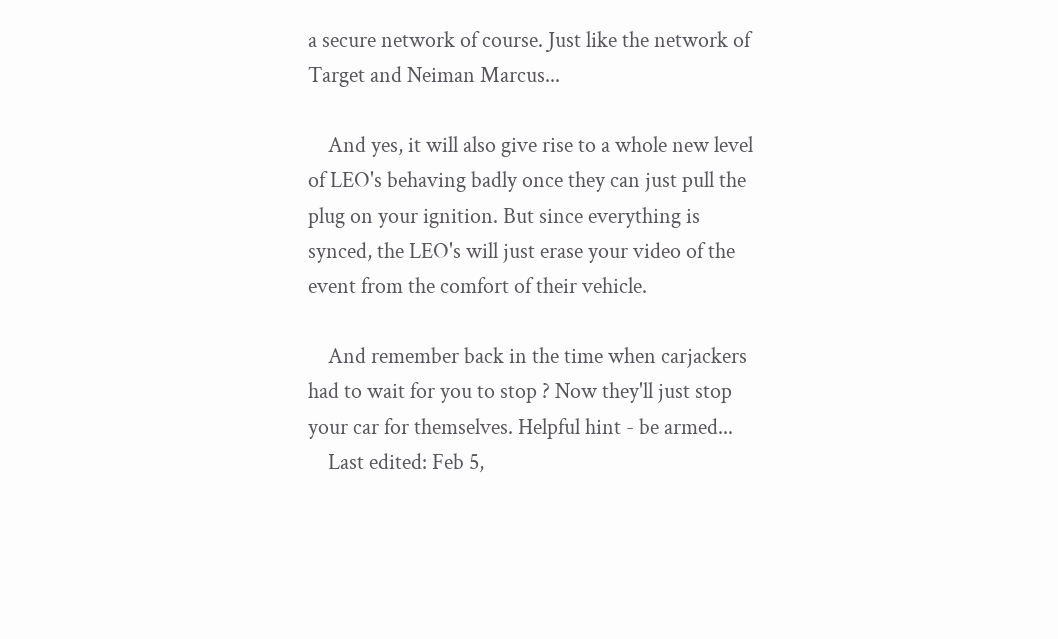a secure network of course. Just like the network of Target and Neiman Marcus...

    And yes, it will also give rise to a whole new level of LEO's behaving badly once they can just pull the plug on your ignition. But since everything is synced, the LEO's will just erase your video of the event from the comfort of their vehicle.

    And remember back in the time when carjackers had to wait for you to stop ? Now they'll just stop your car for themselves. Helpful hint - be armed...
    Last edited: Feb 5,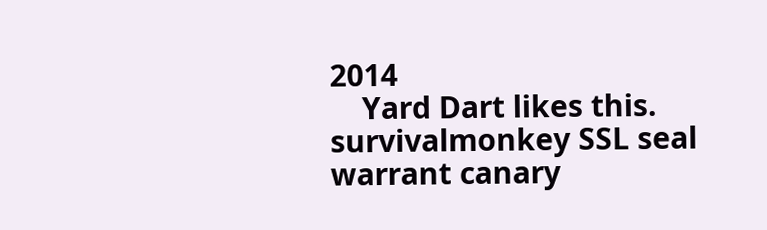2014
    Yard Dart likes this.
survivalmonkey SSL seal warrant canary